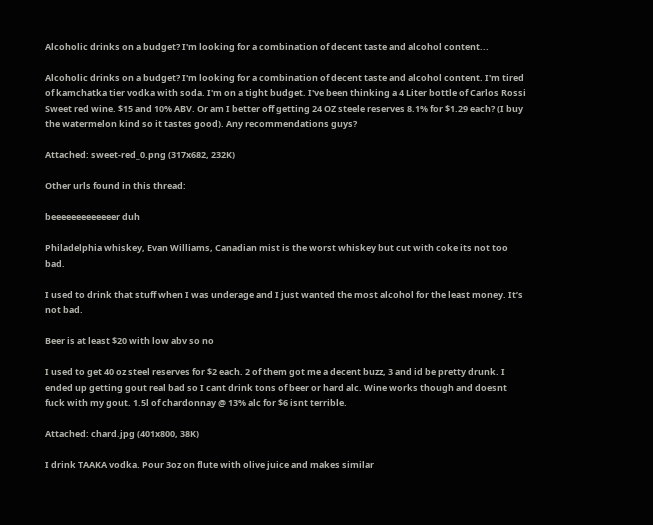Alcoholic drinks on a budget? I'm looking for a combination of decent taste and alcohol content...

Alcoholic drinks on a budget? I'm looking for a combination of decent taste and alcohol content. I'm tired of kamchatka tier vodka with soda. I'm on a tight budget. I've been thinking a 4 Liter bottle of Carlos Rossi Sweet red wine. $15 and 10% ABV. Or am I better off getting 24 OZ steele reserves 8.1% for $1.29 each? (I buy the watermelon kind so it tastes good). Any recommendations guys?

Attached: sweet-red_0.png (317x682, 232K)

Other urls found in this thread:

beeeeeeeeeeeeer duh

Philadelphia whiskey, Evan Williams, Canadian mist is the worst whiskey but cut with coke its not too bad.

I used to drink that stuff when I was underage and I just wanted the most alcohol for the least money. It’s not bad.

Beer is at least $20 with low abv so no

I used to get 40 oz steel reserves for $2 each. 2 of them got me a decent buzz, 3 and id be pretty drunk. I ended up getting gout real bad so I cant drink tons of beer or hard alc. Wine works though and doesnt fuck with my gout. 1.5l of chardonnay @ 13% alc for $6 isnt terrible.

Attached: chard.jpg (401x800, 38K)

I drink TAAKA vodka. Pour 3oz on flute with olive juice and makes similar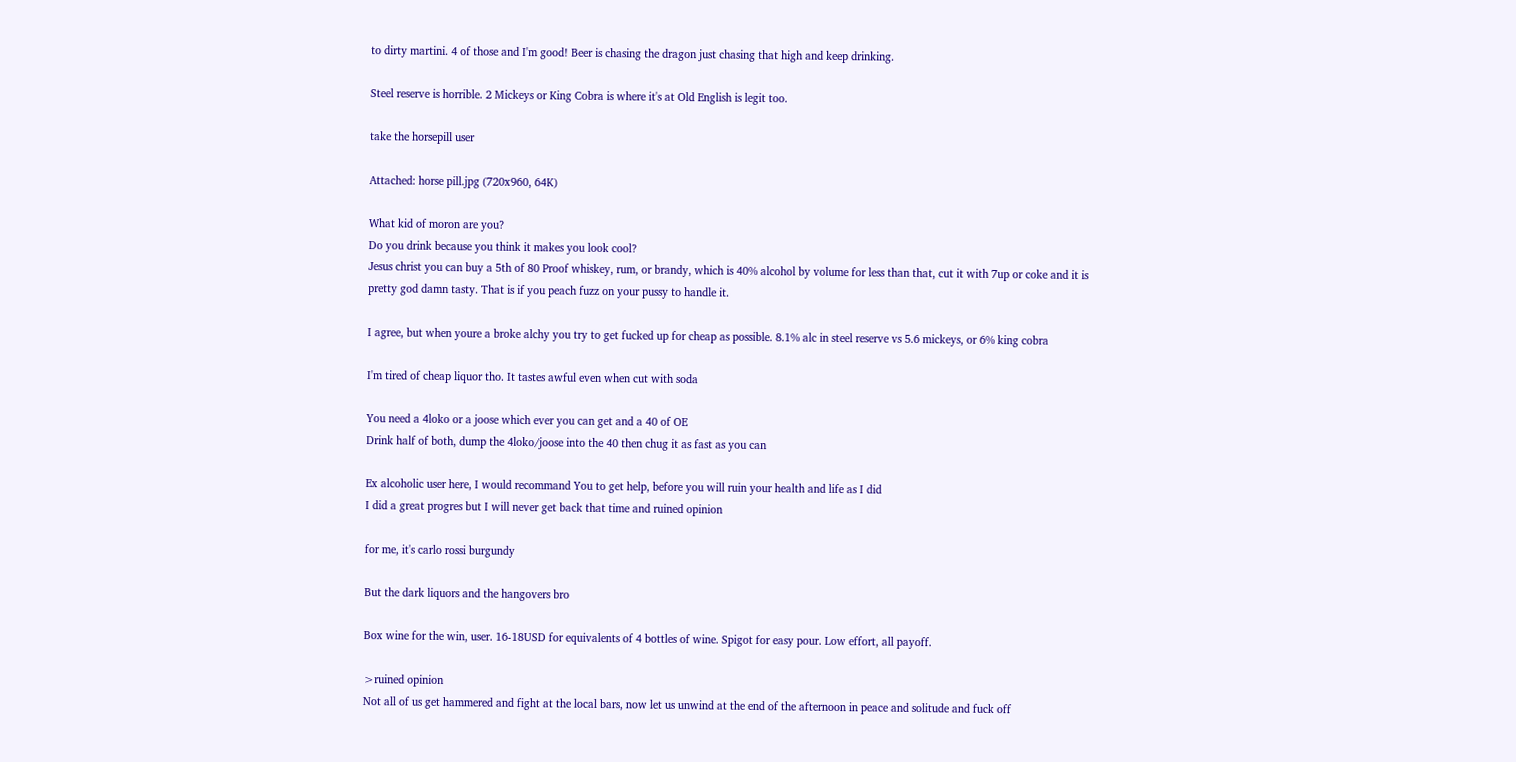to dirty martini. 4 of those and I'm good! Beer is chasing the dragon just chasing that high and keep drinking.

Steel reserve is horrible. 2 Mickeys or King Cobra is where it's at Old English is legit too.

take the horsepill user

Attached: horse pill.jpg (720x960, 64K)

What kid of moron are you?
Do you drink because you think it makes you look cool?
Jesus christ you can buy a 5th of 80 Proof whiskey, rum, or brandy, which is 40% alcohol by volume for less than that, cut it with 7up or coke and it is pretty god damn tasty. That is if you peach fuzz on your pussy to handle it.

I agree, but when youre a broke alchy you try to get fucked up for cheap as possible. 8.1% alc in steel reserve vs 5.6 mickeys, or 6% king cobra

I'm tired of cheap liquor tho. It tastes awful even when cut with soda

You need a 4loko or a joose which ever you can get and a 40 of OE
Drink half of both, dump the 4loko/joose into the 40 then chug it as fast as you can

Ex alcoholic user here, I would recommand You to get help, before you will ruin your health and life as I did
I did a great progres but I will never get back that time and ruined opinion

for me, it's carlo rossi burgundy

But the dark liquors and the hangovers bro

Box wine for the win, user. 16-18USD for equivalents of 4 bottles of wine. Spigot for easy pour. Low effort, all payoff.

>ruined opinion
Not all of us get hammered and fight at the local bars, now let us unwind at the end of the afternoon in peace and solitude and fuck off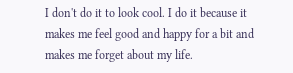I don't do it to look cool. I do it because it makes me feel good and happy for a bit and makes me forget about my life.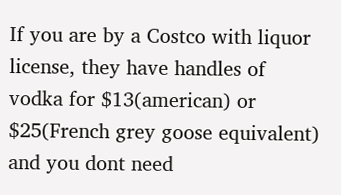If you are by a Costco with liquor license, they have handles of vodka for $13(american) or $25(French grey goose equivalent) and you dont need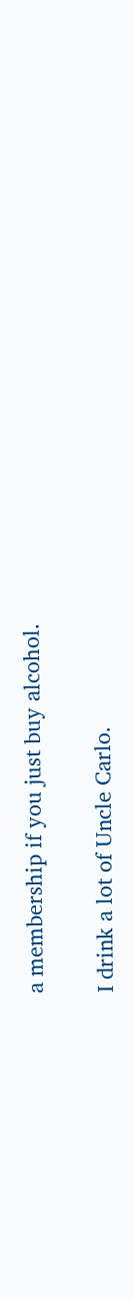a membership if you just buy alcohol.

I drink a lot of Uncle Carlo.